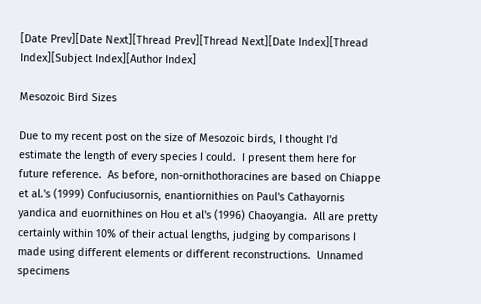[Date Prev][Date Next][Thread Prev][Thread Next][Date Index][Thread Index][Subject Index][Author Index]

Mesozoic Bird Sizes

Due to my recent post on the size of Mesozoic birds, I thought I'd estimate the length of every species I could.  I present them here for future reference.  As before, non-ornithothoracines are based on Chiappe et al.'s (1999) Confuciusornis, enantiornithies on Paul's Cathayornis yandica and euornithines on Hou et al's (1996) Chaoyangia.  All are pretty certainly within 10% of their actual lengths, judging by comparisons I made using different elements or different reconstructions.  Unnamed specimens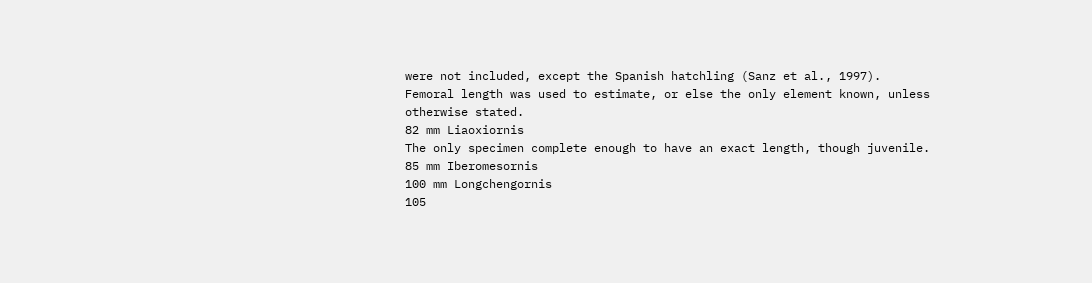were not included, except the Spanish hatchling (Sanz et al., 1997).  Femoral length was used to estimate, or else the only element known, unless otherwise stated.
82 mm Liaoxiornis
The only specimen complete enough to have an exact length, though juvenile.
85 mm Iberomesornis
100 mm Longchengornis
105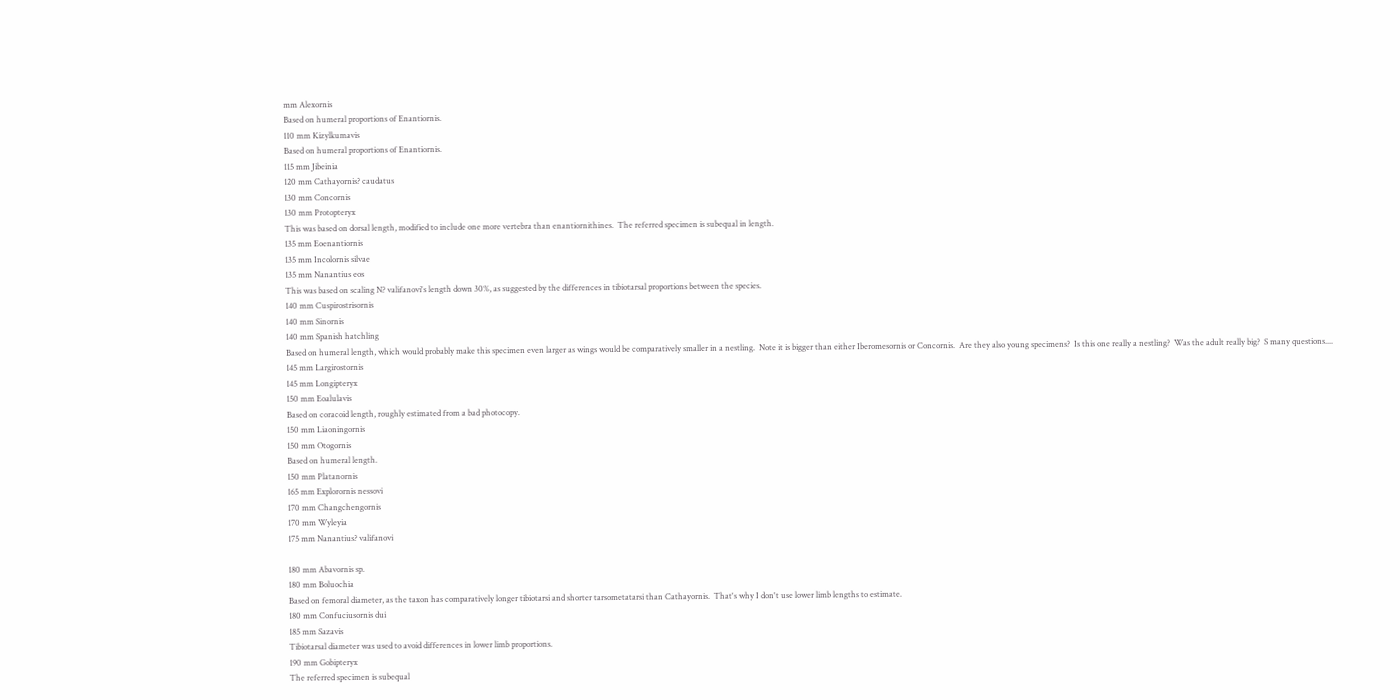mm Alexornis
Based on humeral proportions of Enantiornis.
110 mm Kizylkumavis
Based on humeral proportions of Enantiornis.
115 mm Jibeinia
120 mm Cathayornis? caudatus
130 mm Concornis
130 mm Protopteryx
This was based on dorsal length, modified to include one more vertebra than enantiornithines.  The referred specimen is subequal in length.
135 mm Eoenantiornis
135 mm Incolornis silvae
135 mm Nanantius eos
This was based on scaling N? valifanovi's length down 30%, as suggested by the differences in tibiotarsal proportions between the species.
140 mm Cuspirostrisornis
140 mm Sinornis
140 mm Spanish hatchling
Based on humeral length, which would probably make this specimen even larger as wings would be comparatively smaller in a nestling.  Note it is bigger than either Iberomesornis or Concornis.  Are they also young specimens?  Is this one really a nestling?  Was the adult really big?  S many questions....
145 mm Largirostornis
145 mm Longipteryx
150 mm Eoalulavis
Based on coracoid length, roughly estimated from a bad photocopy.
150 mm Liaoningornis
150 mm Otogornis
Based on humeral length.
150 mm Platanornis
165 mm Explorornis nessovi
170 mm Changchengornis
170 mm Wyleyia
175 mm Nanantius? valifanovi

180 mm Abavornis sp.
180 mm Boluochia
Based on femoral diameter, as the taxon has comparatively longer tibiotarsi and shorter tarsometatarsi than Cathayornis.  That's why I don't use lower limb lengths to estimate.
180 mm Confuciusornis dui
185 mm Sazavis
Tibiotarsal diameter was used to avoid differences in lower limb proportions.
190 mm Gobipteryx
The referred specimen is subequal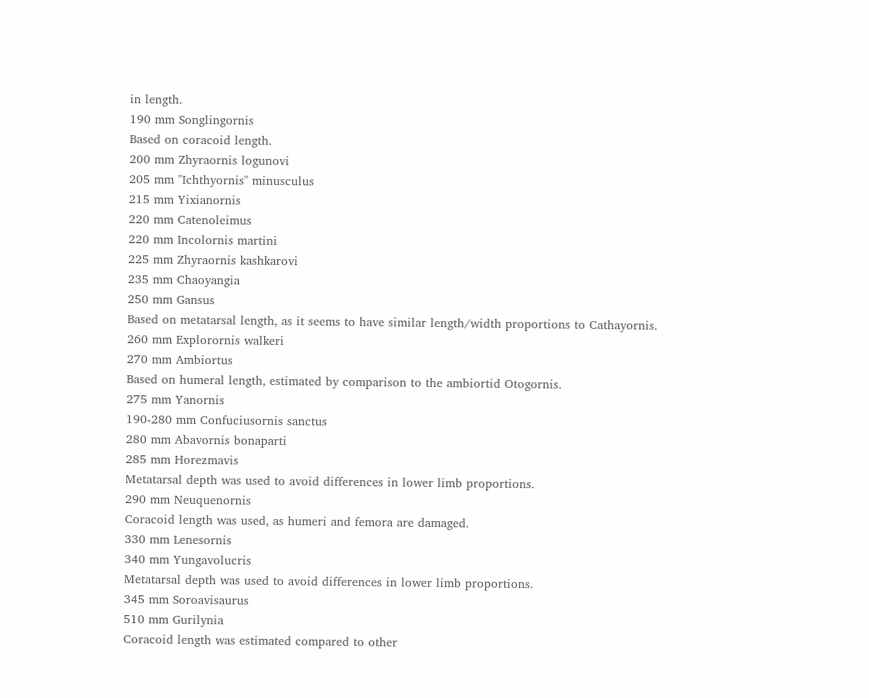in length.
190 mm Songlingornis
Based on coracoid length.
200 mm Zhyraornis logunovi
205 mm "Ichthyornis" minusculus
215 mm Yixianornis
220 mm Catenoleimus
220 mm Incolornis martini
225 mm Zhyraornis kashkarovi
235 mm Chaoyangia
250 mm Gansus
Based on metatarsal length, as it seems to have similar length/width proportions to Cathayornis.
260 mm Explorornis walkeri
270 mm Ambiortus
Based on humeral length, estimated by comparison to the ambiortid Otogornis.
275 mm Yanornis
190-280 mm Confuciusornis sanctus
280 mm Abavornis bonaparti
285 mm Horezmavis
Metatarsal depth was used to avoid differences in lower limb proportions.
290 mm Neuquenornis
Coracoid length was used, as humeri and femora are damaged.
330 mm Lenesornis
340 mm Yungavolucris
Metatarsal depth was used to avoid differences in lower limb proportions.
345 mm Soroavisaurus
510 mm Gurilynia
Coracoid length was estimated compared to other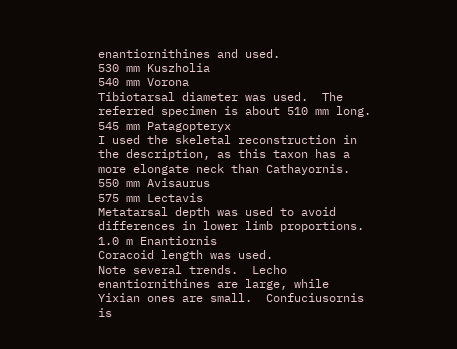enantiornithines and used.
530 mm Kuszholia
540 mm Vorona
Tibiotarsal diameter was used.  The referred specimen is about 510 mm long.
545 mm Patagopteryx
I used the skeletal reconstruction in the description, as this taxon has a more elongate neck than Cathayornis.
550 mm Avisaurus
575 mm Lectavis
Metatarsal depth was used to avoid differences in lower limb proportions.
1.0 m Enantiornis
Coracoid length was used.
Note several trends.  Lecho enantiornithines are large, while Yixian ones are small.  Confuciusornis is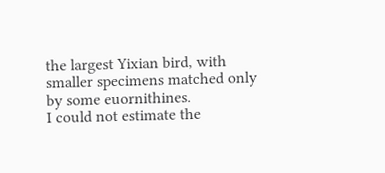the largest Yixian bird, with smaller specimens matched only by some euornithines.
I could not estimate the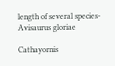length of several species-
Avisaurus gloriae

Cathayornis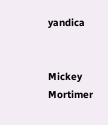yandica


Mickey Mortimer